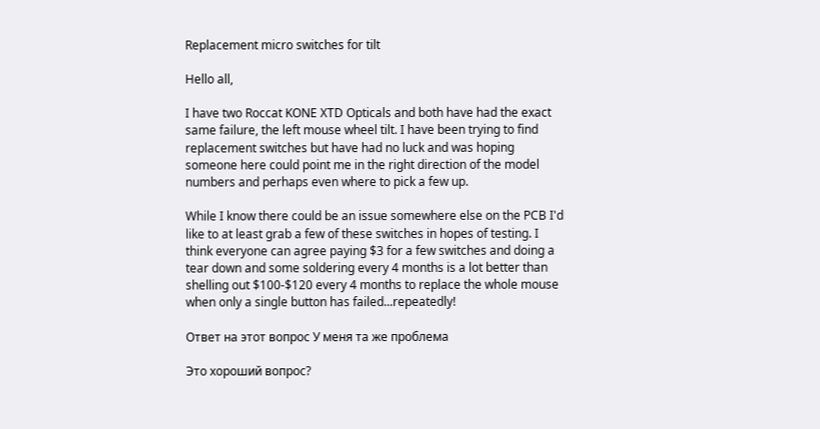Replacement micro switches for tilt

Hello all,

I have two Roccat KONE XTD Opticals and both have had the exact same failure, the left mouse wheel tilt. I have been trying to find replacement switches but have had no luck and was hoping someone here could point me in the right direction of the model numbers and perhaps even where to pick a few up.

While I know there could be an issue somewhere else on the PCB I'd like to at least grab a few of these switches in hopes of testing. I think everyone can agree paying $3 for a few switches and doing a tear down and some soldering every 4 months is a lot better than shelling out $100-$120 every 4 months to replace the whole mouse when only a single button has failed...repeatedly!

Ответ на этот вопрос У меня та же проблема

Это хороший вопрос?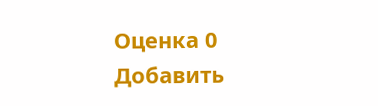Оценка 0
Добавить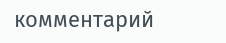комментарий